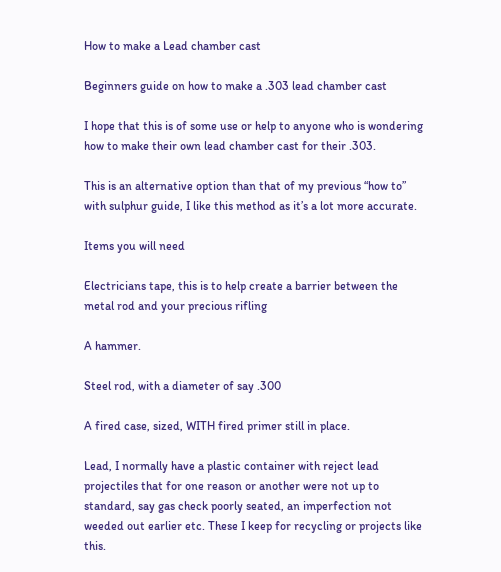How to make a Lead chamber cast

Beginners guide on how to make a .303 lead chamber cast

I hope that this is of some use or help to anyone who is wondering how to make their own lead chamber cast for their .303.

This is an alternative option than that of my previous “how to” with sulphur guide, I like this method as it’s a lot more accurate.

Items you will need

Electricians tape, this is to help create a barrier between the metal rod and your precious rifling

A hammer.

Steel rod, with a diameter of say .300

A fired case, sized, WITH fired primer still in place.

Lead, I normally have a plastic container with reject lead projectiles that for one reason or another were not up to standard, say gas check poorly seated, an imperfection not weeded out earlier etc. These I keep for recycling or projects like this.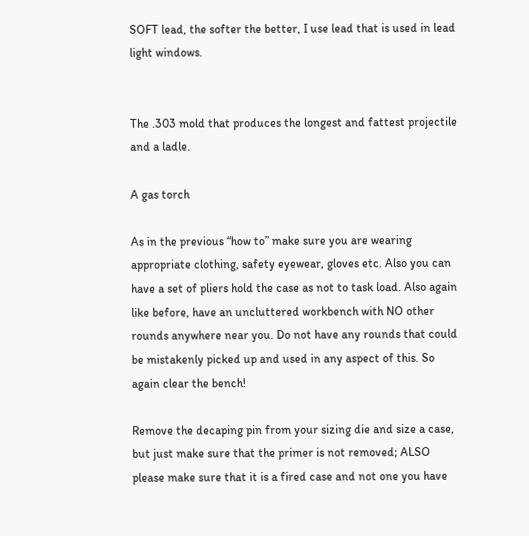SOFT lead, the softer the better, I use lead that is used in lead light windows.


The .303 mold that produces the longest and fattest projectile and a ladle.

A gas torch

As in the previous “how to” make sure you are wearing appropriate clothing, safety eyewear, gloves etc. Also you can have a set of pliers hold the case as not to task load. Also again like before, have an uncluttered workbench with NO other rounds anywhere near you. Do not have any rounds that could be mistakenly picked up and used in any aspect of this. So again clear the bench!

Remove the decaping pin from your sizing die and size a case, but just make sure that the primer is not removed; ALSO please make sure that it is a fired case and not one you have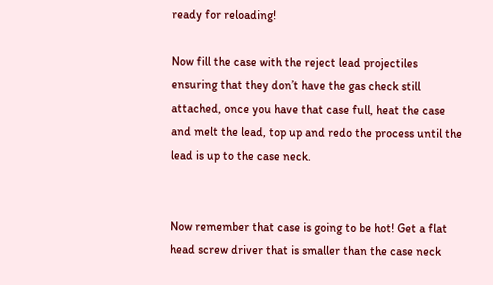ready for reloading!

Now fill the case with the reject lead projectiles ensuring that they don’t have the gas check still attached, once you have that case full, heat the case and melt the lead, top up and redo the process until the lead is up to the case neck.


Now remember that case is going to be hot! Get a flat head screw driver that is smaller than the case neck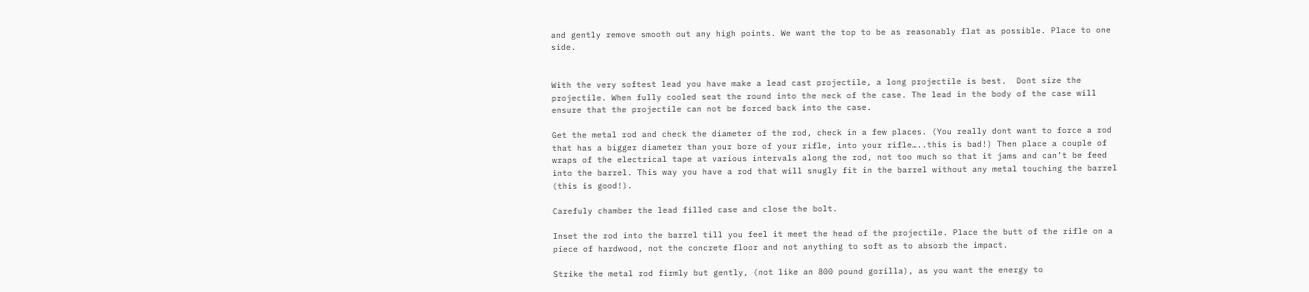and gently remove smooth out any high points. We want the top to be as reasonably flat as possible. Place to one side.


With the very softest lead you have make a lead cast projectile, a long projectile is best.  Dont size the projectile. When fully cooled seat the round into the neck of the case. The lead in the body of the case will ensure that the projectile can not be forced back into the case.

Get the metal rod and check the diameter of the rod, check in a few places. (You really dont want to force a rod that has a bigger diameter than your bore of your rifle, into your rifle…..this is bad!) Then place a couple of wraps of the electrical tape at various intervals along the rod, not too much so that it jams and can’t be feed into the barrel. This way you have a rod that will snugly fit in the barrel without any metal touching the barrel (this is good!).

Carefuly chamber the lead filled case and close the bolt.

Inset the rod into the barrel till you feel it meet the head of the projectile. Place the butt of the rifle on a piece of hardwood, not the concrete floor and not anything to soft as to absorb the impact.

Strike the metal rod firmly but gently, (not like an 800 pound gorilla), as you want the energy to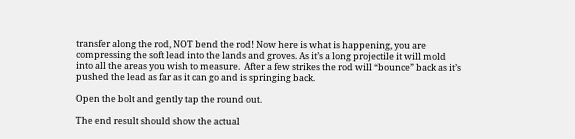transfer along the rod, NOT bend the rod! Now here is what is happening, you are compressing the soft lead into the lands and groves. As it’s a long projectile it will mold into all the areas you wish to measure.  After a few strikes the rod will “bounce” back as it’s pushed the lead as far as it can go and is springing back.

Open the bolt and gently tap the round out.

The end result should show the actual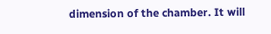dimension of the chamber. It will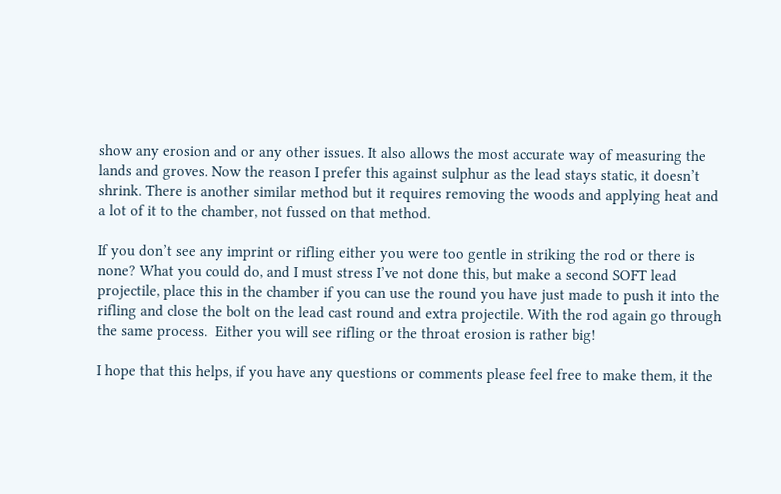show any erosion and or any other issues. It also allows the most accurate way of measuring the lands and groves. Now the reason I prefer this against sulphur as the lead stays static, it doesn’t shrink. There is another similar method but it requires removing the woods and applying heat and a lot of it to the chamber, not fussed on that method.

If you don’t see any imprint or rifling either you were too gentle in striking the rod or there is none? What you could do, and I must stress I’ve not done this, but make a second SOFT lead projectile, place this in the chamber if you can use the round you have just made to push it into the rifling and close the bolt on the lead cast round and extra projectile. With the rod again go through the same process.  Either you will see rifling or the throat erosion is rather big!

I hope that this helps, if you have any questions or comments please feel free to make them, it the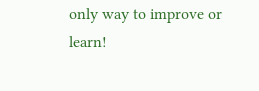only way to improve or learn!